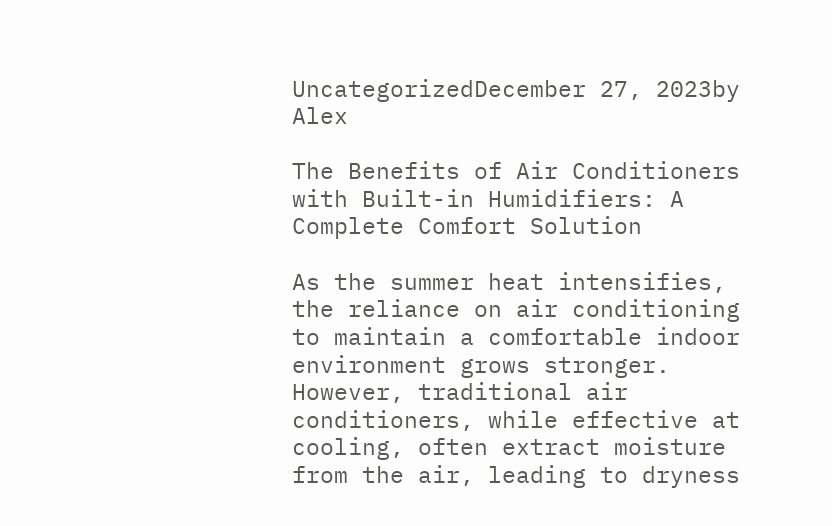UncategorizedDecember 27, 2023by Alex

The Benefits of Air Conditioners with Built-in Humidifiers: A Complete Comfort Solution

As the summer heat intensifies, the reliance on air conditioning to maintain a comfortable indoor environment grows stronger. However, traditional air conditioners, while effective at cooling, often extract moisture from the air, leading to dryness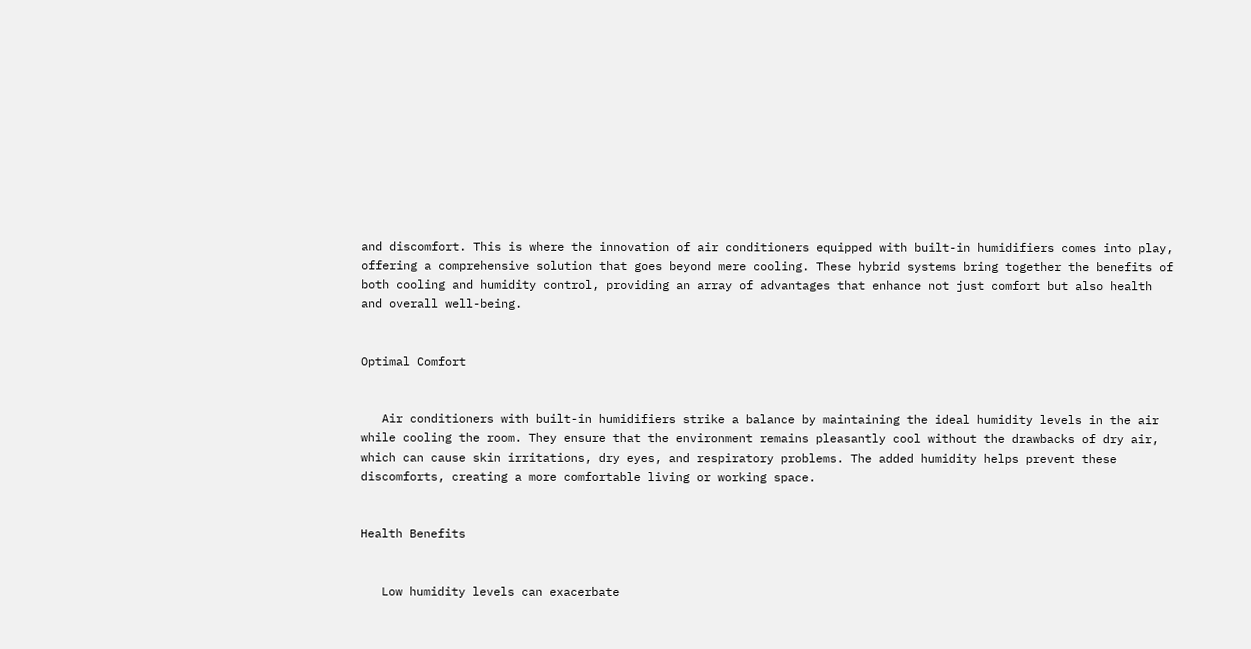and discomfort. This is where the innovation of air conditioners equipped with built-in humidifiers comes into play, offering a comprehensive solution that goes beyond mere cooling. These hybrid systems bring together the benefits of both cooling and humidity control, providing an array of advantages that enhance not just comfort but also health and overall well-being.


Optimal Comfort


   Air conditioners with built-in humidifiers strike a balance by maintaining the ideal humidity levels in the air while cooling the room. They ensure that the environment remains pleasantly cool without the drawbacks of dry air, which can cause skin irritations, dry eyes, and respiratory problems. The added humidity helps prevent these discomforts, creating a more comfortable living or working space.


Health Benefits


   Low humidity levels can exacerbate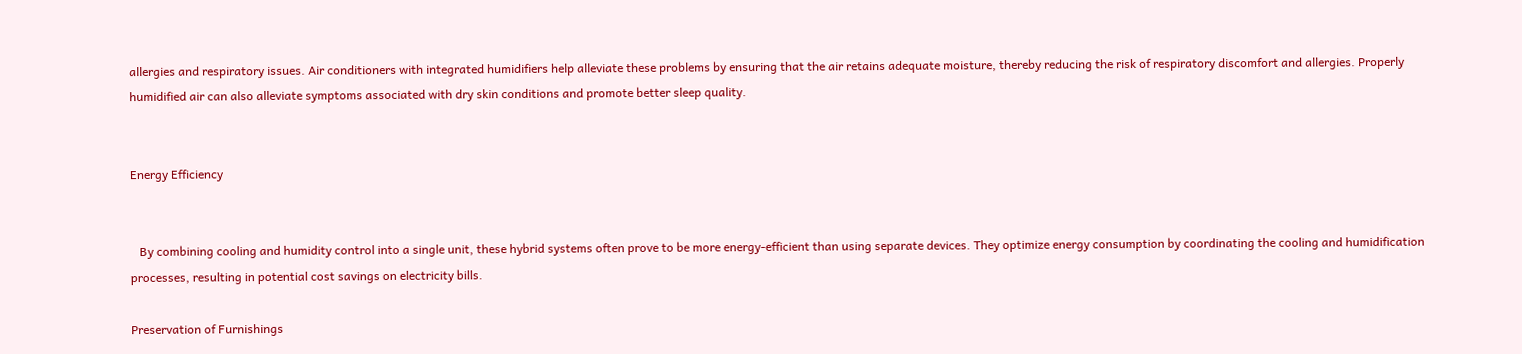allergies and respiratory issues. Air conditioners with integrated humidifiers help alleviate these problems by ensuring that the air retains adequate moisture, thereby reducing the risk of respiratory discomfort and allergies. Properly humidified air can also alleviate symptoms associated with dry skin conditions and promote better sleep quality.


Energy Efficiency


   By combining cooling and humidity control into a single unit, these hybrid systems often prove to be more energy-efficient than using separate devices. They optimize energy consumption by coordinating the cooling and humidification processes, resulting in potential cost savings on electricity bills.

Preservation of Furnishings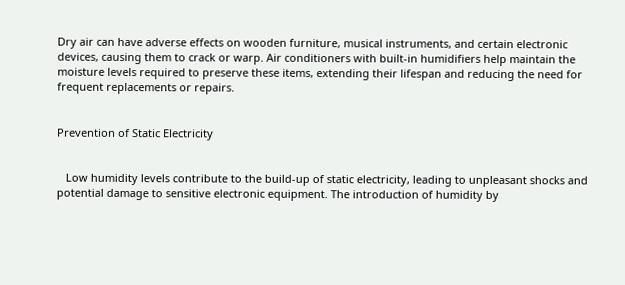Dry air can have adverse effects on wooden furniture, musical instruments, and certain electronic devices, causing them to crack or warp. Air conditioners with built-in humidifiers help maintain the moisture levels required to preserve these items, extending their lifespan and reducing the need for frequent replacements or repairs.


Prevention of Static Electricity


   Low humidity levels contribute to the build-up of static electricity, leading to unpleasant shocks and potential damage to sensitive electronic equipment. The introduction of humidity by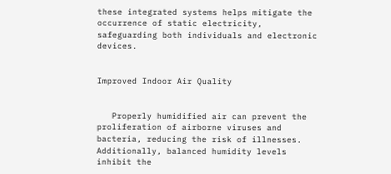these integrated systems helps mitigate the occurrence of static electricity, safeguarding both individuals and electronic devices.


Improved Indoor Air Quality


   Properly humidified air can prevent the proliferation of airborne viruses and bacteria, reducing the risk of illnesses. Additionally, balanced humidity levels inhibit the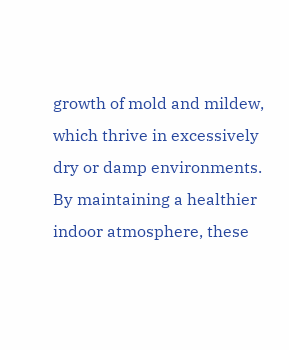growth of mold and mildew, which thrive in excessively dry or damp environments. By maintaining a healthier indoor atmosphere, these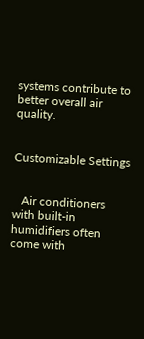systems contribute to better overall air quality.


Customizable Settings


   Air conditioners with built-in humidifiers often come with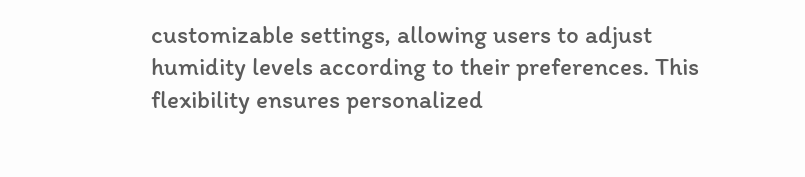customizable settings, allowing users to adjust humidity levels according to their preferences. This flexibility ensures personalized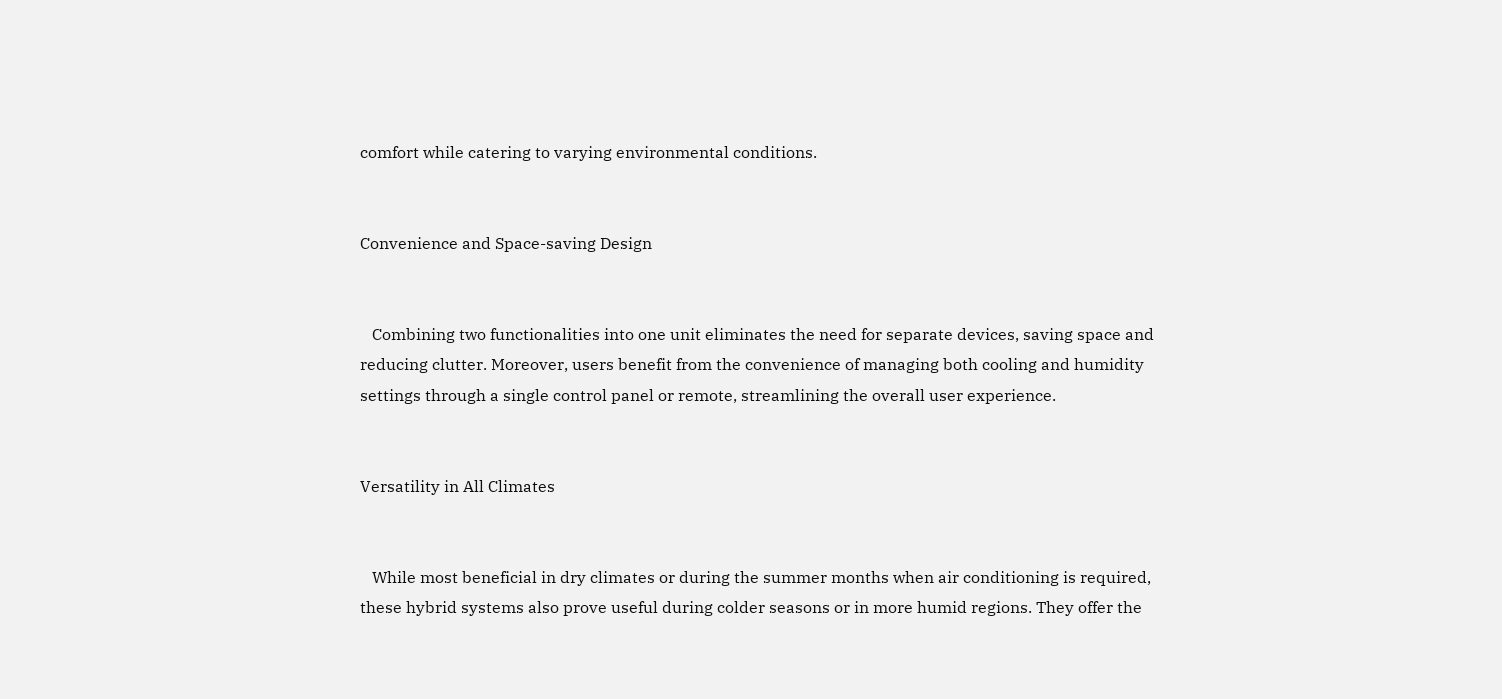comfort while catering to varying environmental conditions.


Convenience and Space-saving Design


   Combining two functionalities into one unit eliminates the need for separate devices, saving space and reducing clutter. Moreover, users benefit from the convenience of managing both cooling and humidity settings through a single control panel or remote, streamlining the overall user experience.


Versatility in All Climates


   While most beneficial in dry climates or during the summer months when air conditioning is required, these hybrid systems also prove useful during colder seasons or in more humid regions. They offer the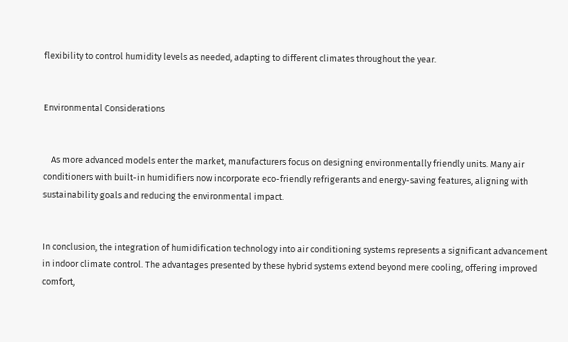flexibility to control humidity levels as needed, adapting to different climates throughout the year.


Environmental Considerations


    As more advanced models enter the market, manufacturers focus on designing environmentally friendly units. Many air conditioners with built-in humidifiers now incorporate eco-friendly refrigerants and energy-saving features, aligning with sustainability goals and reducing the environmental impact.


In conclusion, the integration of humidification technology into air conditioning systems represents a significant advancement in indoor climate control. The advantages presented by these hybrid systems extend beyond mere cooling, offering improved comfort,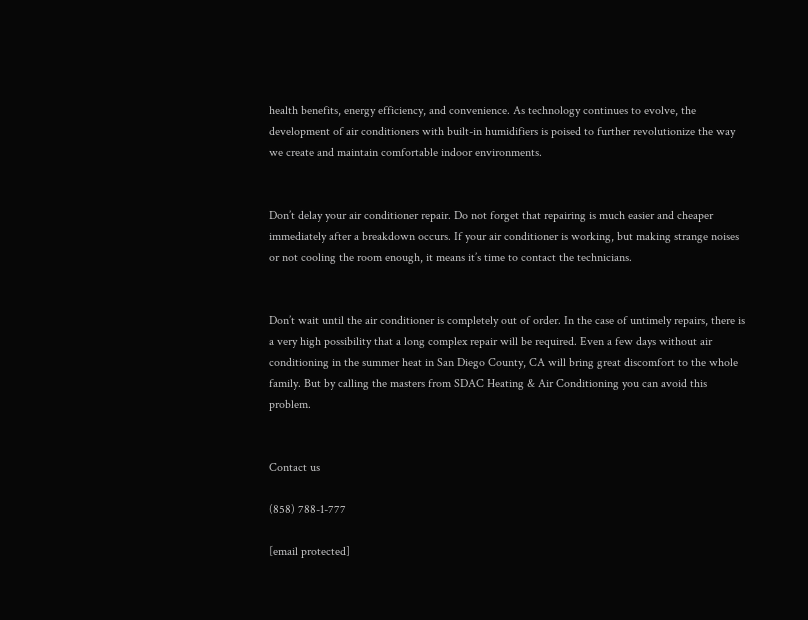health benefits, energy efficiency, and convenience. As technology continues to evolve, the development of air conditioners with built-in humidifiers is poised to further revolutionize the way we create and maintain comfortable indoor environments.


Don’t delay your air conditioner repair. Do not forget that repairing is much easier and cheaper immediately after a breakdown occurs. If your air conditioner is working, but making strange noises or not cooling the room enough, it means it’s time to contact the technicians.


Don’t wait until the air conditioner is completely out of order. In the case of untimely repairs, there is a very high possibility that a long complex repair will be required. Even a few days without air conditioning in the summer heat in San Diego County, CA will bring great discomfort to the whole family. But by calling the masters from SDAC Heating & Air Conditioning you can avoid this problem.


Contact us

(858) 788-1-777

[email protected]